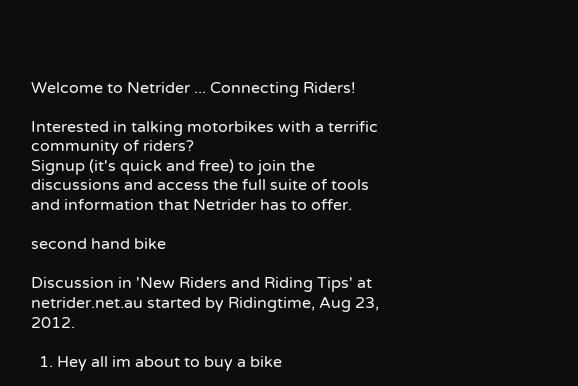Welcome to Netrider ... Connecting Riders!

Interested in talking motorbikes with a terrific community of riders?
Signup (it's quick and free) to join the discussions and access the full suite of tools and information that Netrider has to offer.

second hand bike

Discussion in 'New Riders and Riding Tips' at netrider.net.au started by Ridingtime, Aug 23, 2012.

  1. Hey all im about to buy a bike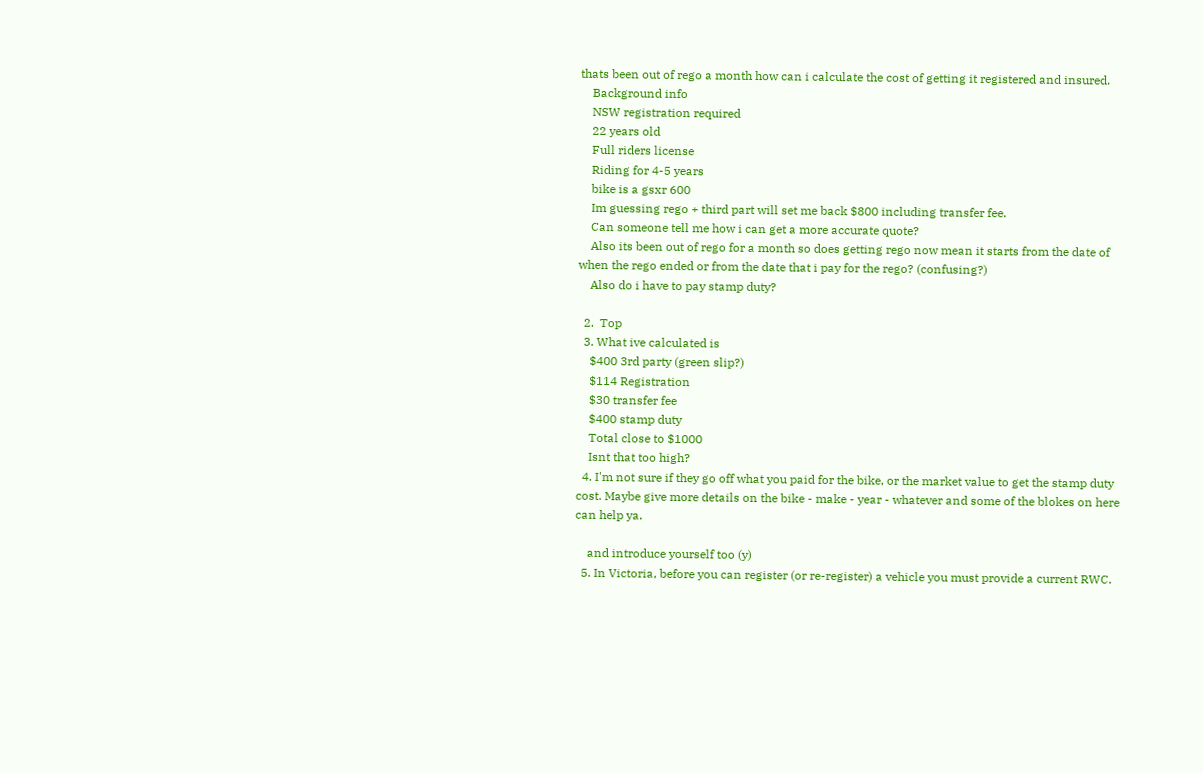thats been out of rego a month how can i calculate the cost of getting it registered and insured.
    Background info
    NSW registration required
    22 years old
    Full riders license
    Riding for 4-5 years
    bike is a gsxr 600
    Im guessing rego + third part will set me back $800 including transfer fee.
    Can someone tell me how i can get a more accurate quote?
    Also its been out of rego for a month so does getting rego now mean it starts from the date of when the rego ended or from the date that i pay for the rego? (confusing?)
    Also do i have to pay stamp duty?

  2.  Top
  3. What ive calculated is
    $400 3rd party (green slip?)
    $114 Registration
    $30 transfer fee
    $400 stamp duty
    Total close to $1000
    Isnt that too high?
  4. I'm not sure if they go off what you paid for the bike, or the market value to get the stamp duty cost. Maybe give more details on the bike - make - year - whatever and some of the blokes on here can help ya.

    and introduce yourself too (y)
  5. In Victoria, before you can register (or re-register) a vehicle you must provide a current RWC.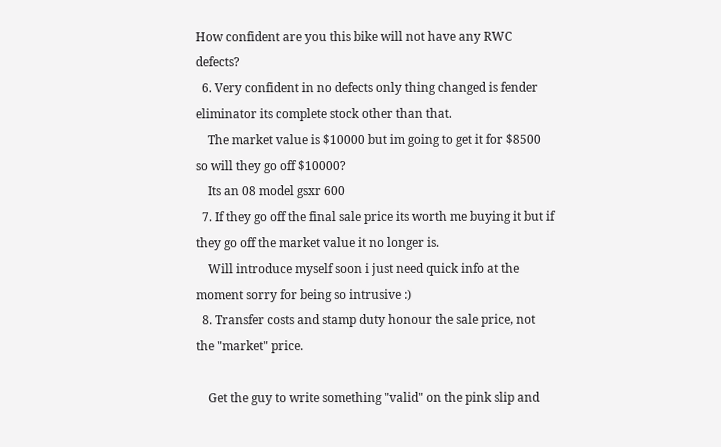How confident are you this bike will not have any RWC defects?
  6. Very confident in no defects only thing changed is fender eliminator its complete stock other than that.
    The market value is $10000 but im going to get it for $8500 so will they go off $10000?
    Its an 08 model gsxr 600
  7. If they go off the final sale price its worth me buying it but if they go off the market value it no longer is.
    Will introduce myself soon i just need quick info at the moment sorry for being so intrusive :)
  8. Transfer costs and stamp duty honour the sale price, not the "market" price.

    Get the guy to write something "valid" on the pink slip and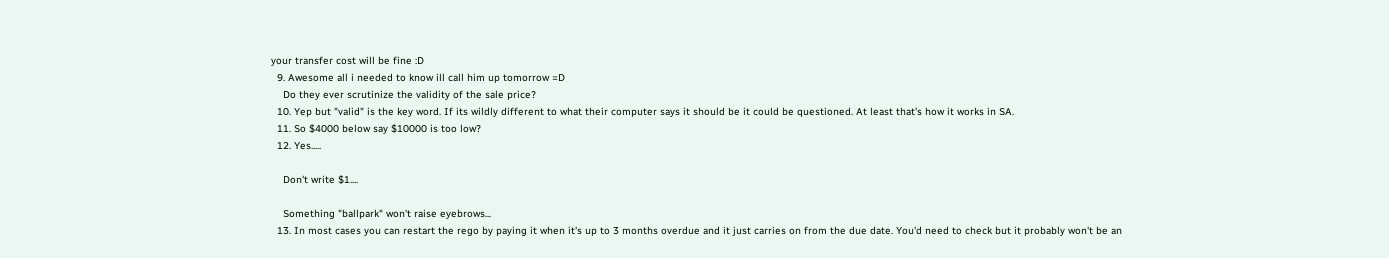your transfer cost will be fine :D
  9. Awesome all i needed to know ill call him up tomorrow =D
    Do they ever scrutinize the validity of the sale price?
  10. Yep but "valid" is the key word. If its wildly different to what their computer says it should be it could be questioned. At least that's how it works in SA.
  11. So $4000 below say $10000 is too low?
  12. Yes.....

    Don't write $1....

    Something "ballpark" won't raise eyebrows...
  13. In most cases you can restart the rego by paying it when it's up to 3 months overdue and it just carries on from the due date. You'd need to check but it probably won't be an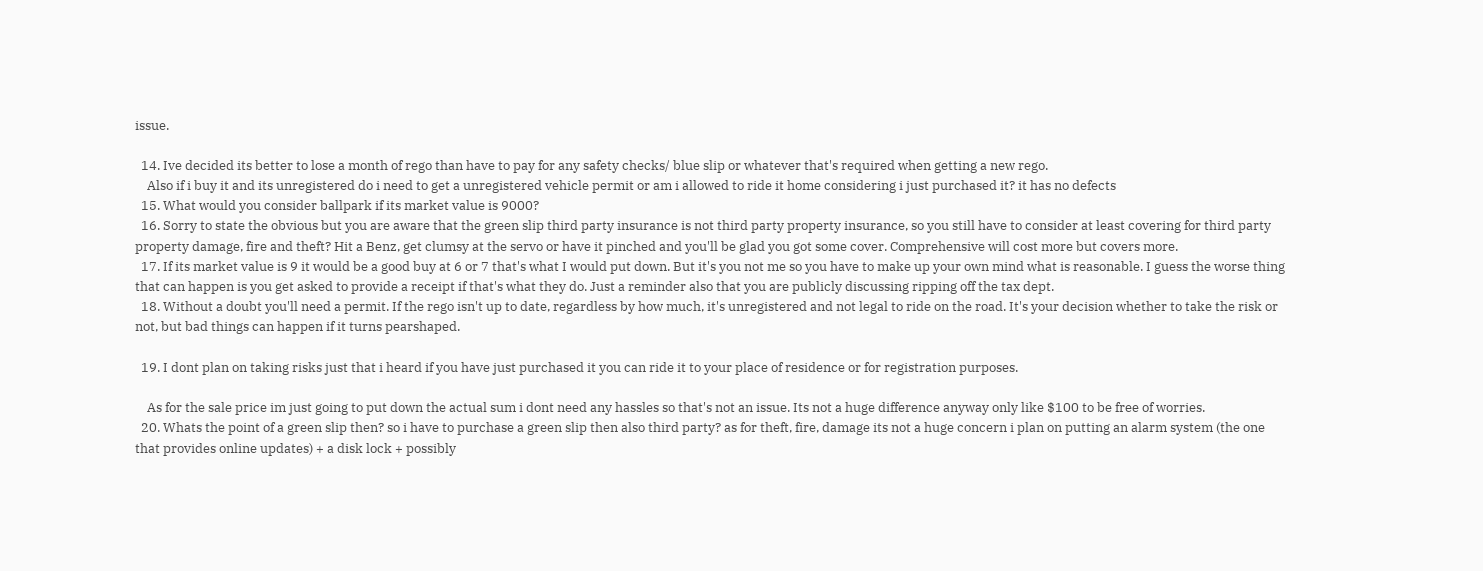issue.

  14. Ive decided its better to lose a month of rego than have to pay for any safety checks/ blue slip or whatever that's required when getting a new rego.
    Also if i buy it and its unregistered do i need to get a unregistered vehicle permit or am i allowed to ride it home considering i just purchased it? it has no defects
  15. What would you consider ballpark if its market value is 9000?
  16. Sorry to state the obvious but you are aware that the green slip third party insurance is not third party property insurance, so you still have to consider at least covering for third party property damage, fire and theft? Hit a Benz, get clumsy at the servo or have it pinched and you'll be glad you got some cover. Comprehensive will cost more but covers more.
  17. If its market value is 9 it would be a good buy at 6 or 7 that's what I would put down. But it's you not me so you have to make up your own mind what is reasonable. I guess the worse thing that can happen is you get asked to provide a receipt if that's what they do. Just a reminder also that you are publicly discussing ripping off the tax dept.
  18. Without a doubt you'll need a permit. If the rego isn't up to date, regardless by how much, it's unregistered and not legal to ride on the road. It's your decision whether to take the risk or not, but bad things can happen if it turns pearshaped.

  19. I dont plan on taking risks just that i heard if you have just purchased it you can ride it to your place of residence or for registration purposes.

    As for the sale price im just going to put down the actual sum i dont need any hassles so that's not an issue. Its not a huge difference anyway only like $100 to be free of worries.
  20. Whats the point of a green slip then? so i have to purchase a green slip then also third party? as for theft, fire, damage its not a huge concern i plan on putting an alarm system (the one that provides online updates) + a disk lock + possibly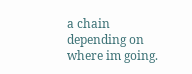a chain depending on where im going.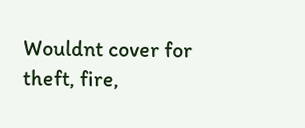Wouldnt cover for theft, fire,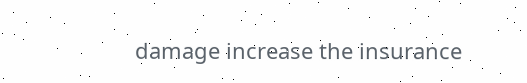damage increase the insurance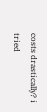costs drastically? i tried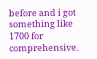before and i got something like 1700 for comprehensive.